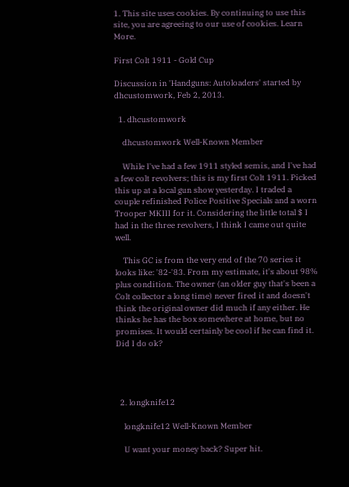1. This site uses cookies. By continuing to use this site, you are agreeing to our use of cookies. Learn More.

First Colt 1911 - Gold Cup

Discussion in 'Handguns: Autoloaders' started by dhcustomwork, Feb 2, 2013.

  1. dhcustomwork

    dhcustomwork Well-Known Member

    While I've had a few 1911 styled semis, and I've had a few colt revolvers; this is my first Colt 1911. Picked this up at a local gun show yesterday. I traded a couple refinished Police Positive Specials and a worn Trooper MKIII for it. Considering the little total $ I had in the three revolvers, I think I came out quite well.

    This GC is from the very end of the 70 series it looks like: '82-'83. From my estimate, it's about 98% plus condition. The owner (an older guy that's been a Colt collector a long time) never fired it and doesn't think the original owner did much if any either. He thinks he has the box somewhere at home, but no promises. It would certainly be cool if he can find it. Did I do ok?




  2. longknife12

    longknife12 Well-Known Member

    U want your money back? Super hit.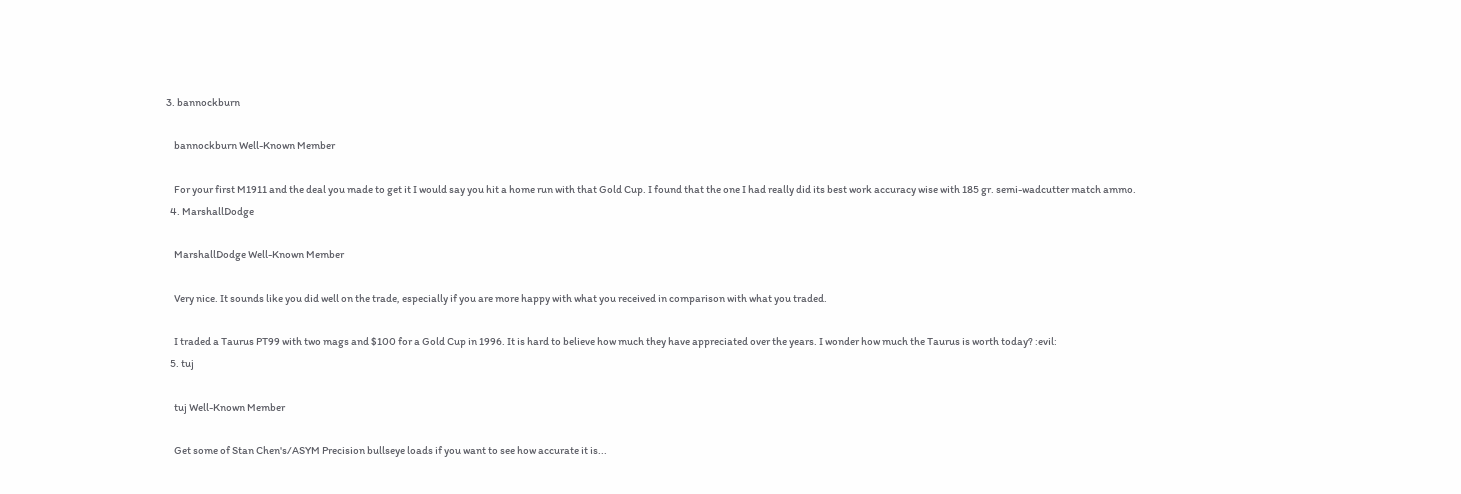3. bannockburn

    bannockburn Well-Known Member

    For your first M1911 and the deal you made to get it I would say you hit a home run with that Gold Cup. I found that the one I had really did its best work accuracy wise with 185 gr. semi-wadcutter match ammo.
  4. MarshallDodge

    MarshallDodge Well-Known Member

    Very nice. It sounds like you did well on the trade, especially if you are more happy with what you received in comparison with what you traded.

    I traded a Taurus PT99 with two mags and $100 for a Gold Cup in 1996. It is hard to believe how much they have appreciated over the years. I wonder how much the Taurus is worth today? :evil:
  5. tuj

    tuj Well-Known Member

    Get some of Stan Chen's/ASYM Precision bullseye loads if you want to see how accurate it is...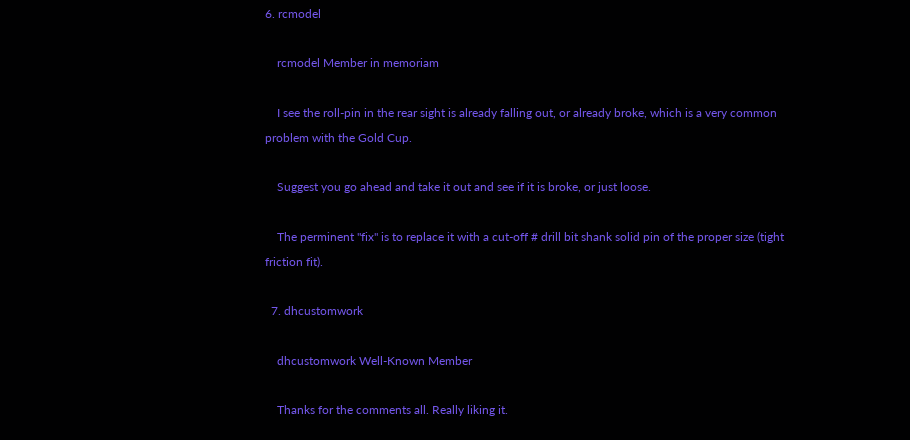6. rcmodel

    rcmodel Member in memoriam

    I see the roll-pin in the rear sight is already falling out, or already broke, which is a very common problem with the Gold Cup.

    Suggest you go ahead and take it out and see if it is broke, or just loose.

    The perminent "fix" is to replace it with a cut-off # drill bit shank solid pin of the proper size (tight friction fit).

  7. dhcustomwork

    dhcustomwork Well-Known Member

    Thanks for the comments all. Really liking it.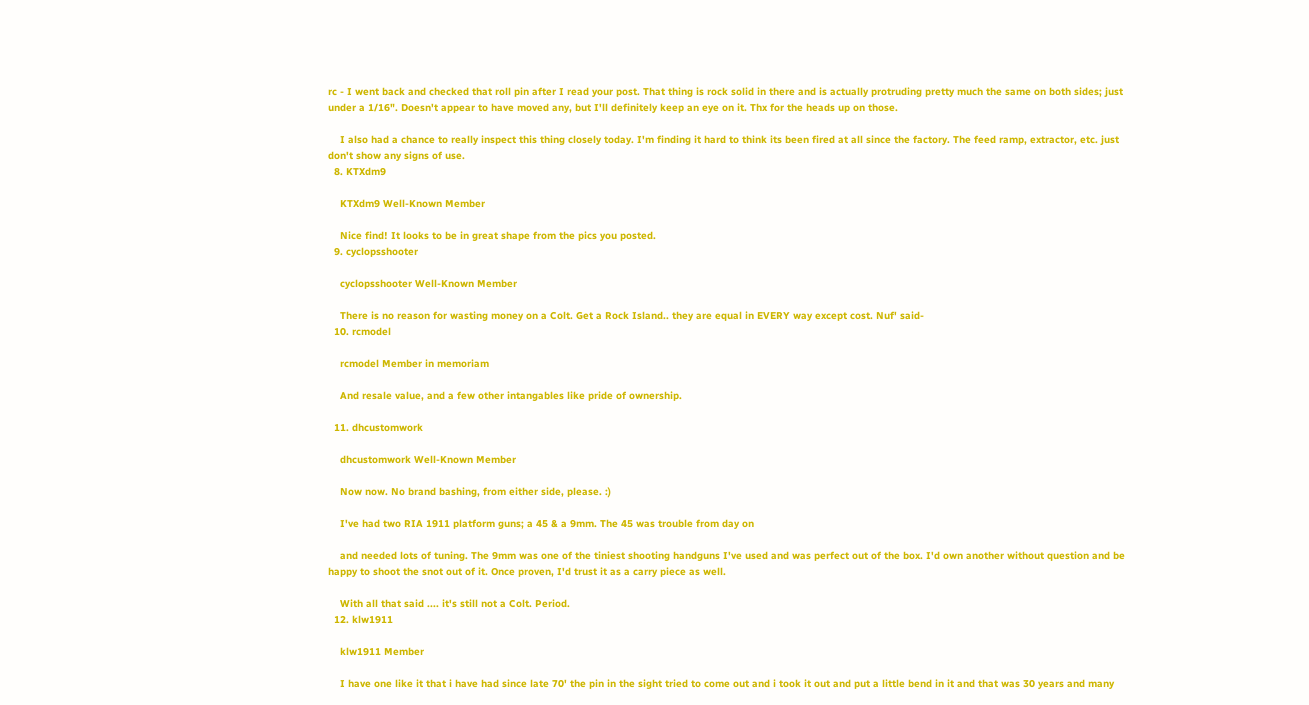rc - I went back and checked that roll pin after I read your post. That thing is rock solid in there and is actually protruding pretty much the same on both sides; just under a 1/16". Doesn't appear to have moved any, but I'll definitely keep an eye on it. Thx for the heads up on those.

    I also had a chance to really inspect this thing closely today. I'm finding it hard to think its been fired at all since the factory. The feed ramp, extractor, etc. just don't show any signs of use.
  8. KTXdm9

    KTXdm9 Well-Known Member

    Nice find! It looks to be in great shape from the pics you posted.
  9. cyclopsshooter

    cyclopsshooter Well-Known Member

    There is no reason for wasting money on a Colt. Get a Rock Island.. they are equal in EVERY way except cost. Nuf' said-
  10. rcmodel

    rcmodel Member in memoriam

    And resale value, and a few other intangables like pride of ownership.

  11. dhcustomwork

    dhcustomwork Well-Known Member

    Now now. No brand bashing, from either side, please. :)

    I've had two RIA 1911 platform guns; a 45 & a 9mm. The 45 was trouble from day on

    and needed lots of tuning. The 9mm was one of the tiniest shooting handguns I've used and was perfect out of the box. I'd own another without question and be happy to shoot the snot out of it. Once proven, I'd trust it as a carry piece as well.

    With all that said .... it's still not a Colt. Period.
  12. klw1911

    klw1911 Member

    I have one like it that i have had since late 70' the pin in the sight tried to come out and i took it out and put a little bend in it and that was 30 years and many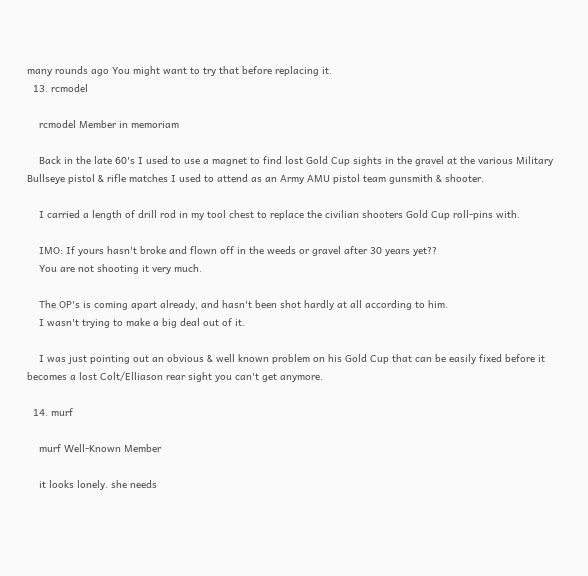many rounds ago You might want to try that before replacing it.
  13. rcmodel

    rcmodel Member in memoriam

    Back in the late 60's I used to use a magnet to find lost Gold Cup sights in the gravel at the various Military Bullseye pistol & rifle matches I used to attend as an Army AMU pistol team gunsmith & shooter.

    I carried a length of drill rod in my tool chest to replace the civilian shooters Gold Cup roll-pins with.

    IMO: If yours hasn't broke and flown off in the weeds or gravel after 30 years yet??
    You are not shooting it very much.

    The OP's is coming apart already, and hasn't been shot hardly at all according to him.
    I wasn't trying to make a big deal out of it.

    I was just pointing out an obvious & well known problem on his Gold Cup that can be easily fixed before it becomes a lost Colt/Elliason rear sight you can't get anymore.

  14. murf

    murf Well-Known Member

    it looks lonely. she needs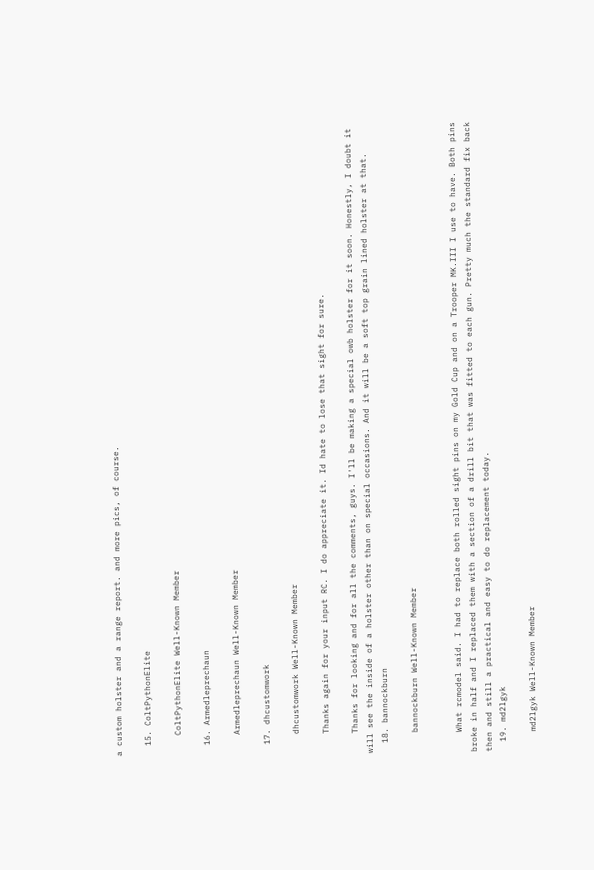a custom holster and a range report. and more pics, of course.

  15. ColtPythonElite

    ColtPythonElite Well-Known Member

  16. Armedleprechaun

    Armedleprechaun Well-Known Member

  17. dhcustomwork

    dhcustomwork Well-Known Member

    Thanks again for your input RC. I do appreciate it. Id hate to lose that sight for sure.

    Thanks for looking and for all the comments, guys. I'll be making a special owb holster for it soon. Honestly, I doubt it will see the inside of a holster other than on special occasions. And it will be a soft top grain lined holster at that.
  18. bannockburn

    bannockburn Well-Known Member


    What rcmodel said. I had to replace both rolled sight pins on my Gold Cup and on a Trooper MK.III I use to have. Both pins broke in half and I replaced them with a section of a drill bit that was fitted to each gun. Pretty much the standard fix back then and still a practical and easy to do replacement today.
  19. md2lgyk

    md2lgyk Well-Known Member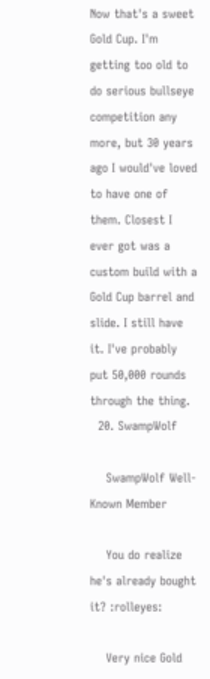Now that's a sweet Gold Cup. I'm getting too old to do serious bullseye competition any more, but 30 years ago I would've loved to have one of them. Closest I ever got was a custom build with a Gold Cup barrel and slide. I still have it. I've probably put 50,000 rounds through the thing.
  20. SwampWolf

    SwampWolf Well-Known Member

    You do realize he's already bought it? :rolleyes:

    Very nice Gold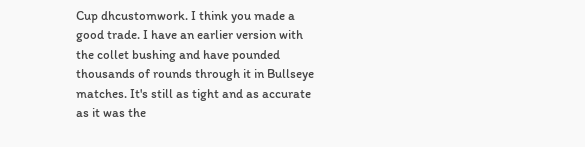Cup dhcustomwork. I think you made a good trade. I have an earlier version with the collet bushing and have pounded thousands of rounds through it in Bullseye matches. It's still as tight and as accurate as it was the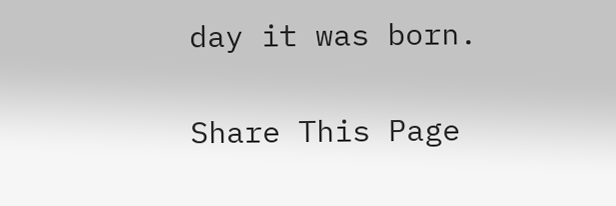day it was born.

Share This Page